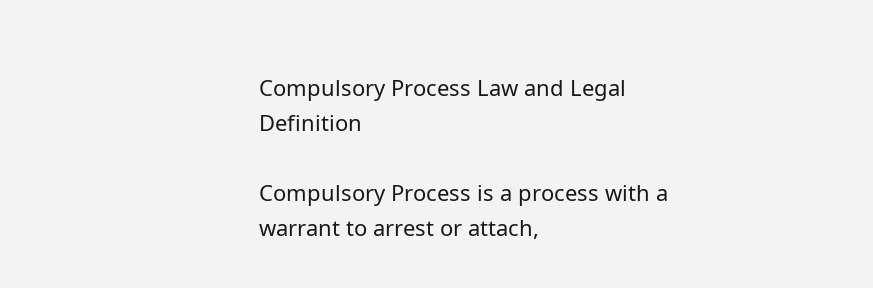Compulsory Process Law and Legal Definition

Compulsory Process is a process with a warrant to arrest or attach,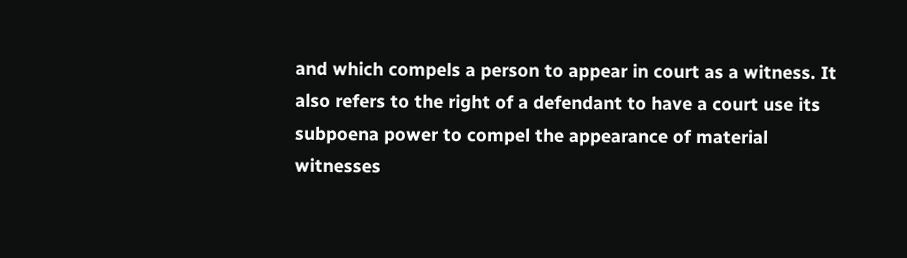and which compels a person to appear in court as a witness. It also refers to the right of a defendant to have a court use its subpoena power to compel the appearance of material witnesses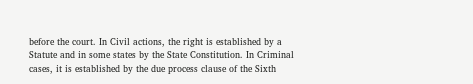before the court. In Civil actions, the right is established by a Statute and in some states by the State Constitution. In Criminal cases, it is established by the due process clause of the Sixth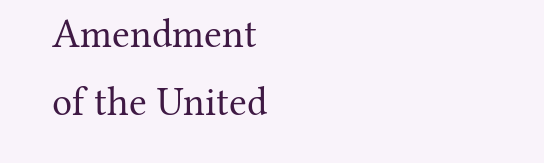Amendment of the United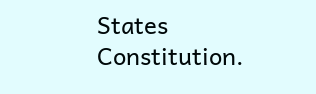States Constitution.